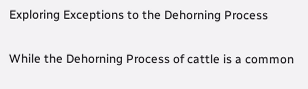Exploring Exceptions to the Dehorning Process

While the Dehorning Process of cattle is a common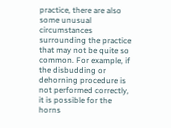practice, there are also some unusual circumstances surrounding the practice that may not be quite so common. For example, if the disbudding or dehorning procedure is not performed correctly, it is possible for the horns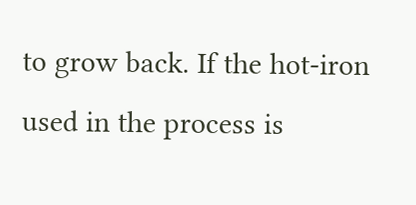to grow back. If the hot-iron used in the process is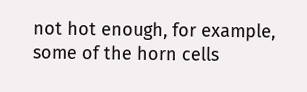not hot enough, for example, some of the horn cells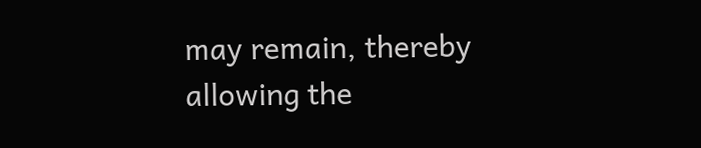may remain, thereby allowing the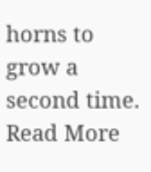horns to grow a second time. Read More